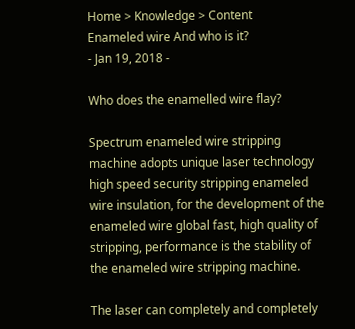Home > Knowledge > Content
Enameled wire And who is it?
- Jan 19, 2018 -

Who does the enamelled wire flay?

Spectrum enameled wire stripping machine adopts unique laser technology high speed security stripping enameled wire insulation, for the development of the enameled wire global fast, high quality of stripping, performance is the stability of the enameled wire stripping machine.

The laser can completely and completely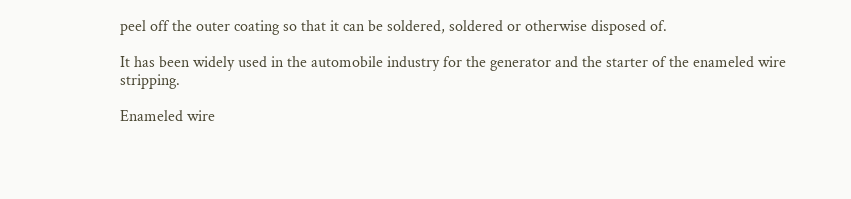peel off the outer coating so that it can be soldered, soldered or otherwise disposed of.

It has been widely used in the automobile industry for the generator and the starter of the enameled wire stripping.

Enameled wire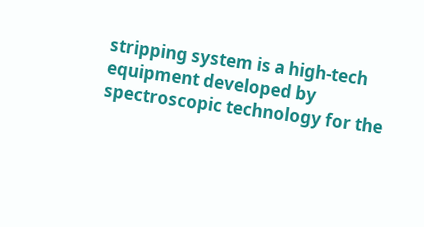stripping system is a high-tech equipment developed by spectroscopic technology for the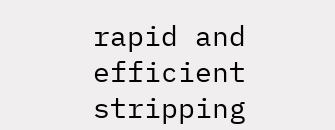rapid and efficient stripping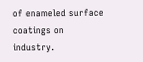of enameled surface coatings on industry.